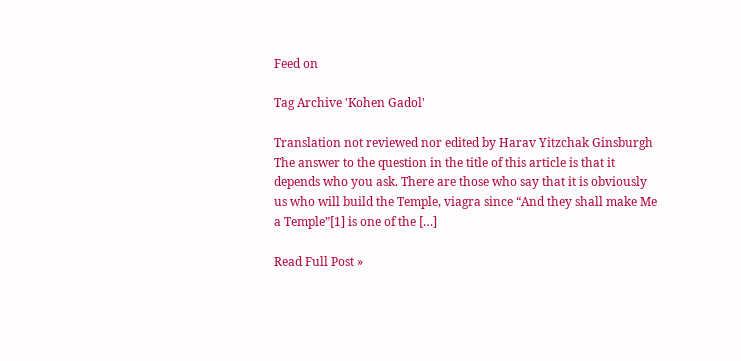Feed on

Tag Archive 'Kohen Gadol'

Translation not reviewed nor edited by Harav Yitzchak Ginsburgh The answer to the question in the title of this article is that it depends who you ask. There are those who say that it is obviously us who will build the Temple, viagra since “And they shall make Me a Temple”[1] is one of the […]

Read Full Post »